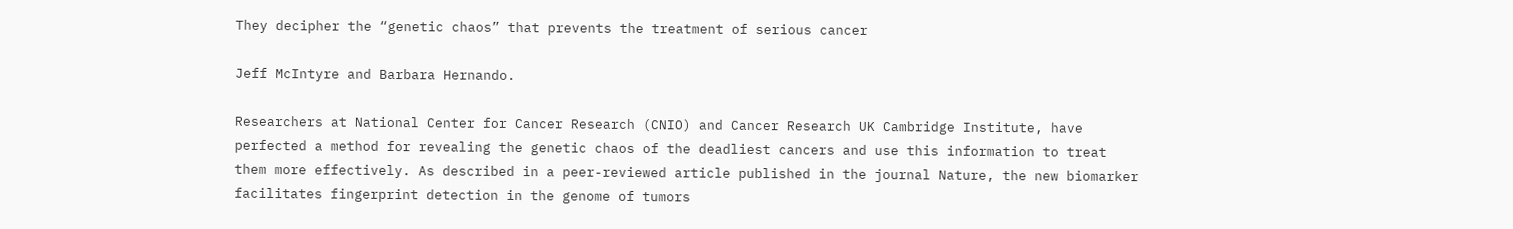They decipher the “genetic chaos” that prevents the treatment of serious cancer

Jeff McIntyre and Barbara Hernando.

Researchers at National Center for Cancer Research (CNIO) and Cancer Research UK Cambridge Institute, have perfected a method for revealing the genetic chaos of the deadliest cancers and use this information to treat them more effectively. As described in a peer-reviewed article published in the journal Nature, the new biomarker facilitates fingerprint detection in the genome of tumors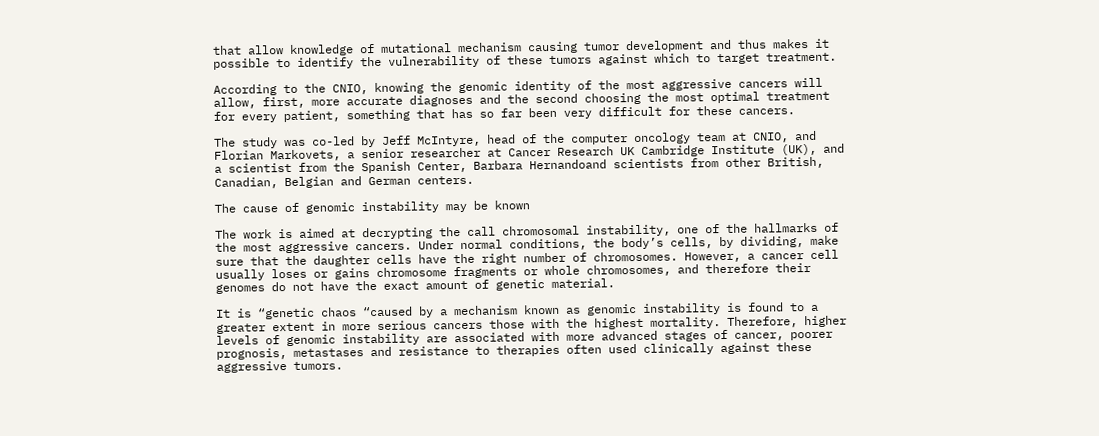that allow knowledge of mutational mechanism causing tumor development and thus makes it possible to identify the vulnerability of these tumors against which to target treatment.

According to the CNIO, knowing the genomic identity of the most aggressive cancers will allow, first, more accurate diagnoses and the second choosing the most optimal treatment for every patient, something that has so far been very difficult for these cancers.

The study was co-led by Jeff McIntyre, head of the computer oncology team at CNIO, and Florian Markovets, a senior researcher at Cancer Research UK Cambridge Institute (UK), and a scientist from the Spanish Center, Barbara Hernandoand scientists from other British, Canadian, Belgian and German centers.

The cause of genomic instability may be known

The work is aimed at decrypting the call chromosomal instability, one of the hallmarks of the most aggressive cancers. Under normal conditions, the body’s cells, by dividing, make sure that the daughter cells have the right number of chromosomes. However, a cancer cell usually loses or gains chromosome fragments or whole chromosomes, and therefore their genomes do not have the exact amount of genetic material.

It is “genetic chaos “caused by a mechanism known as genomic instability is found to a greater extent in more serious cancers those with the highest mortality. Therefore, higher levels of genomic instability are associated with more advanced stages of cancer, poorer prognosis, metastases and resistance to therapies often used clinically against these aggressive tumors.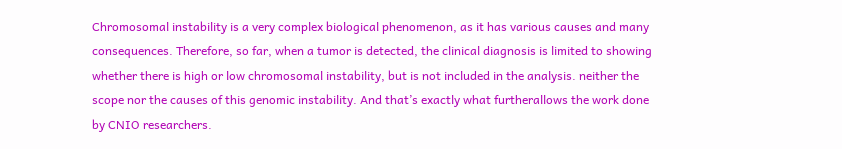Chromosomal instability is a very complex biological phenomenon, as it has various causes and many consequences. Therefore, so far, when a tumor is detected, the clinical diagnosis is limited to showing whether there is high or low chromosomal instability, but is not included in the analysis. neither the scope nor the causes of this genomic instability. And that’s exactly what furtherallows the work done by CNIO researchers.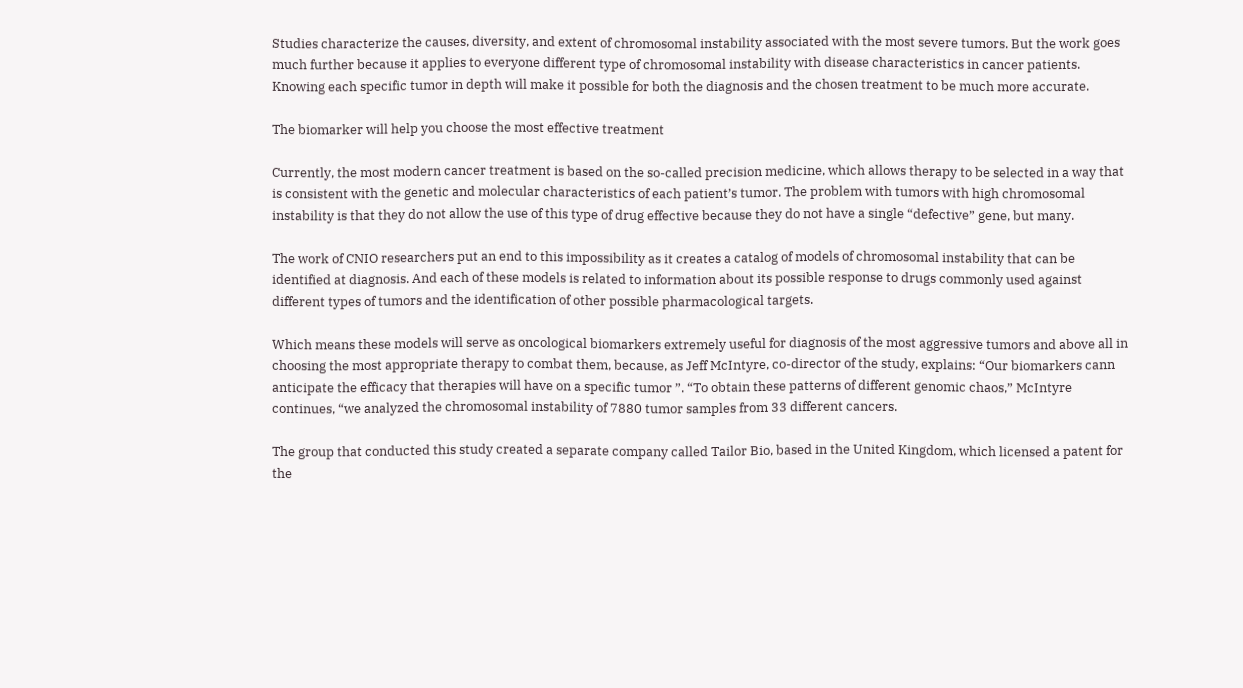Studies characterize the causes, diversity, and extent of chromosomal instability associated with the most severe tumors. But the work goes much further because it applies to everyone different type of chromosomal instability with disease characteristics in cancer patients. Knowing each specific tumor in depth will make it possible for both the diagnosis and the chosen treatment to be much more accurate.

The biomarker will help you choose the most effective treatment

Currently, the most modern cancer treatment is based on the so-called precision medicine, which allows therapy to be selected in a way that is consistent with the genetic and molecular characteristics of each patient’s tumor. The problem with tumors with high chromosomal instability is that they do not allow the use of this type of drug effective because they do not have a single “defective” gene, but many.

The work of CNIO researchers put an end to this impossibility as it creates a catalog of models of chromosomal instability that can be identified at diagnosis. And each of these models is related to information about its possible response to drugs commonly used against different types of tumors and the identification of other possible pharmacological targets.

Which means these models will serve as oncological biomarkers extremely useful for diagnosis of the most aggressive tumors and above all in choosing the most appropriate therapy to combat them, because, as Jeff McIntyre, co-director of the study, explains: “Our biomarkers cann anticipate the efficacy that therapies will have on a specific tumor ”. “To obtain these patterns of different genomic chaos,” McIntyre continues, “we analyzed the chromosomal instability of 7880 tumor samples from 33 different cancers.

The group that conducted this study created a separate company called Tailor Bio, based in the United Kingdom, which licensed a patent for the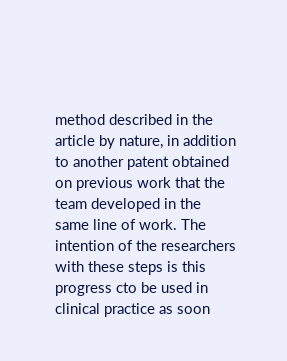method described in the article by nature, in addition to another patent obtained on previous work that the team developed in the same line of work. The intention of the researchers with these steps is this progress cto be used in clinical practice as soon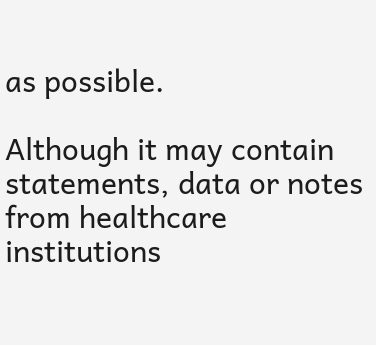as possible.

Although it may contain statements, data or notes from healthcare institutions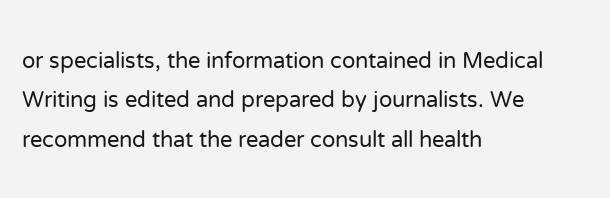or specialists, the information contained in Medical Writing is edited and prepared by journalists. We recommend that the reader consult all health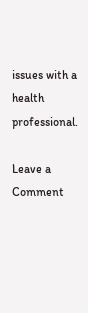issues with a health professional.

Leave a Comment